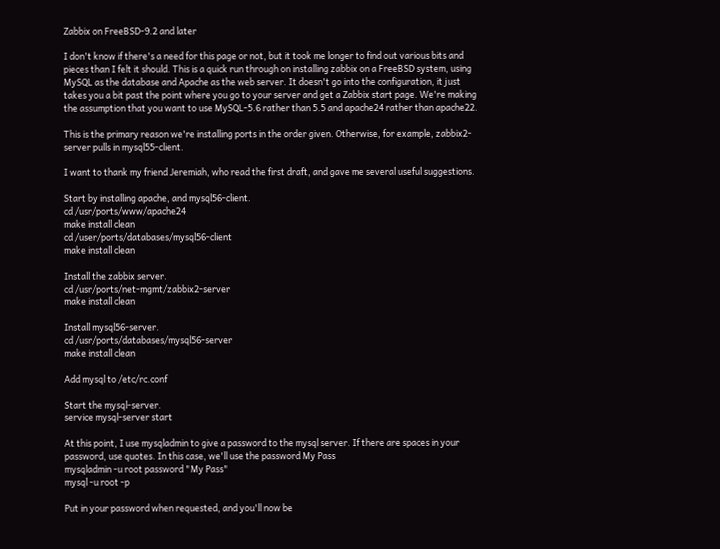Zabbix on FreeBSD-9.2 and later

I don't know if there's a need for this page or not, but it took me longer to find out various bits and pieces than I felt it should. This is a quick run through on installing zabbix on a FreeBSD system, using MySQL as the database and Apache as the web server. It doesn't go into the configuration, it just takes you a bit past the point where you go to your server and get a Zabbix start page. We're making the assumption that you want to use MySQL-5.6 rather than 5.5 and apache24 rather than apache22.

This is the primary reason we're installing ports in the order given. Otherwise, for example, zabbix2-server pulls in mysql55-client.

I want to thank my friend Jeremiah, who read the first draft, and gave me several useful suggestions.

Start by installing apache, and mysql56-client.
cd /usr/ports/www/apache24
make install clean
cd /user/ports/databases/mysql56-client
make install clean

Install the zabbix server.
cd /usr/ports/net-mgmt/zabbix2-server
make install clean

Install mysql56-server.
cd /usr/ports/databases/mysql56-server
make install clean

Add mysql to /etc/rc.conf

Start the mysql-server.
service mysql-server start

At this point, I use mysqladmin to give a password to the mysql server. If there are spaces in your password, use quotes. In this case, we'll use the password My Pass
mysqladmin -u root password "My Pass"
mysql -u root -p

Put in your password when requested, and you'll now be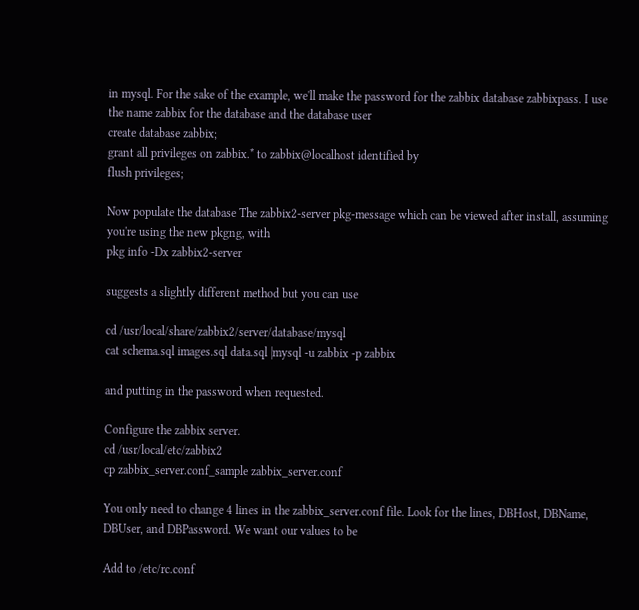in mysql. For the sake of the example, we'll make the password for the zabbix database zabbixpass. I use the name zabbix for the database and the database user
create database zabbix;
grant all privileges on zabbix.* to zabbix@localhost identified by
flush privileges;

Now populate the database The zabbix2-server pkg-message which can be viewed after install, assuming you're using the new pkgng, with
pkg info -Dx zabbix2-server

suggests a slightly different method but you can use

cd /usr/local/share/zabbix2/server/database/mysql
cat schema.sql images.sql data.sql |mysql -u zabbix -p zabbix

and putting in the password when requested.

Configure the zabbix server.
cd /usr/local/etc/zabbix2
cp zabbix_server.conf_sample zabbix_server.conf

You only need to change 4 lines in the zabbix_server.conf file. Look for the lines, DBHost, DBName, DBUser, and DBPassword. We want our values to be

Add to /etc/rc.conf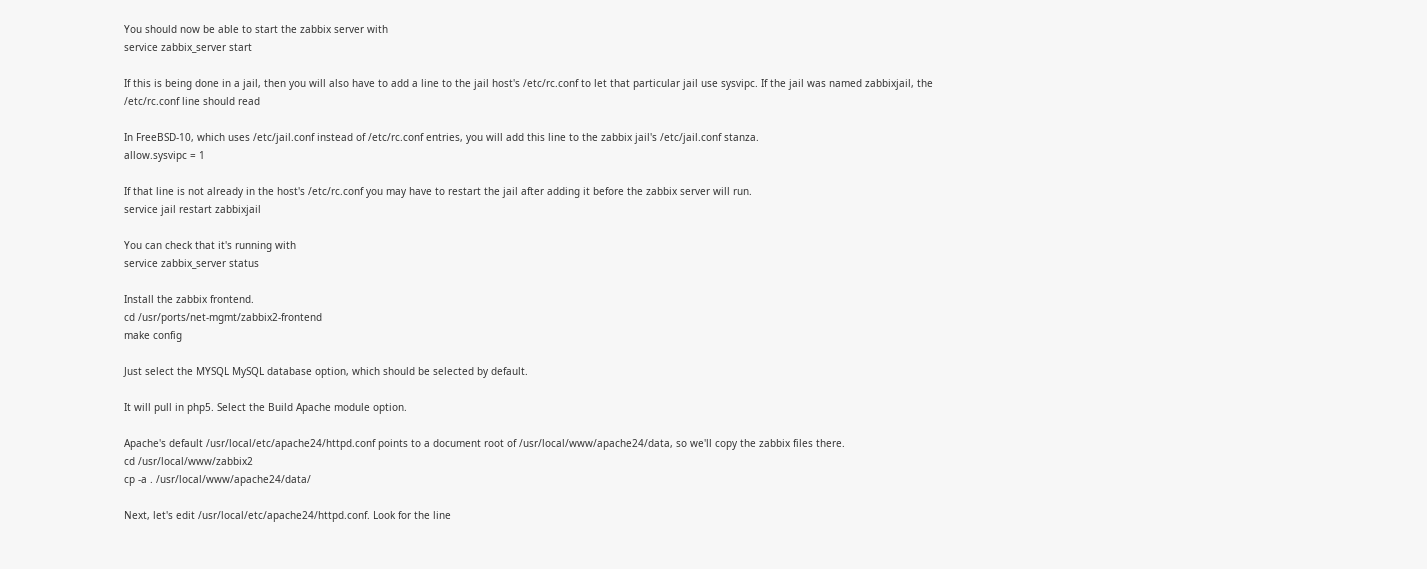You should now be able to start the zabbix server with
service zabbix_server start

If this is being done in a jail, then you will also have to add a line to the jail host's /etc/rc.conf to let that particular jail use sysvipc. If the jail was named zabbixjail, the /etc/rc.conf line should read

In FreeBSD-10, which uses /etc/jail.conf instead of /etc/rc.conf entries, you will add this line to the zabbix jail's /etc/jail.conf stanza.
allow.sysvipc = 1

If that line is not already in the host's /etc/rc.conf you may have to restart the jail after adding it before the zabbix server will run.
service jail restart zabbixjail

You can check that it's running with
service zabbix_server status

Install the zabbix frontend.
cd /usr/ports/net-mgmt/zabbix2-frontend
make config

Just select the MYSQL MySQL database option, which should be selected by default.

It will pull in php5. Select the Build Apache module option.

Apache's default /usr/local/etc/apache24/httpd.conf points to a document root of /usr/local/www/apache24/data, so we'll copy the zabbix files there.
cd /usr/local/www/zabbix2
cp -a . /usr/local/www/apache24/data/

Next, let's edit /usr/local/etc/apache24/httpd.conf. Look for the line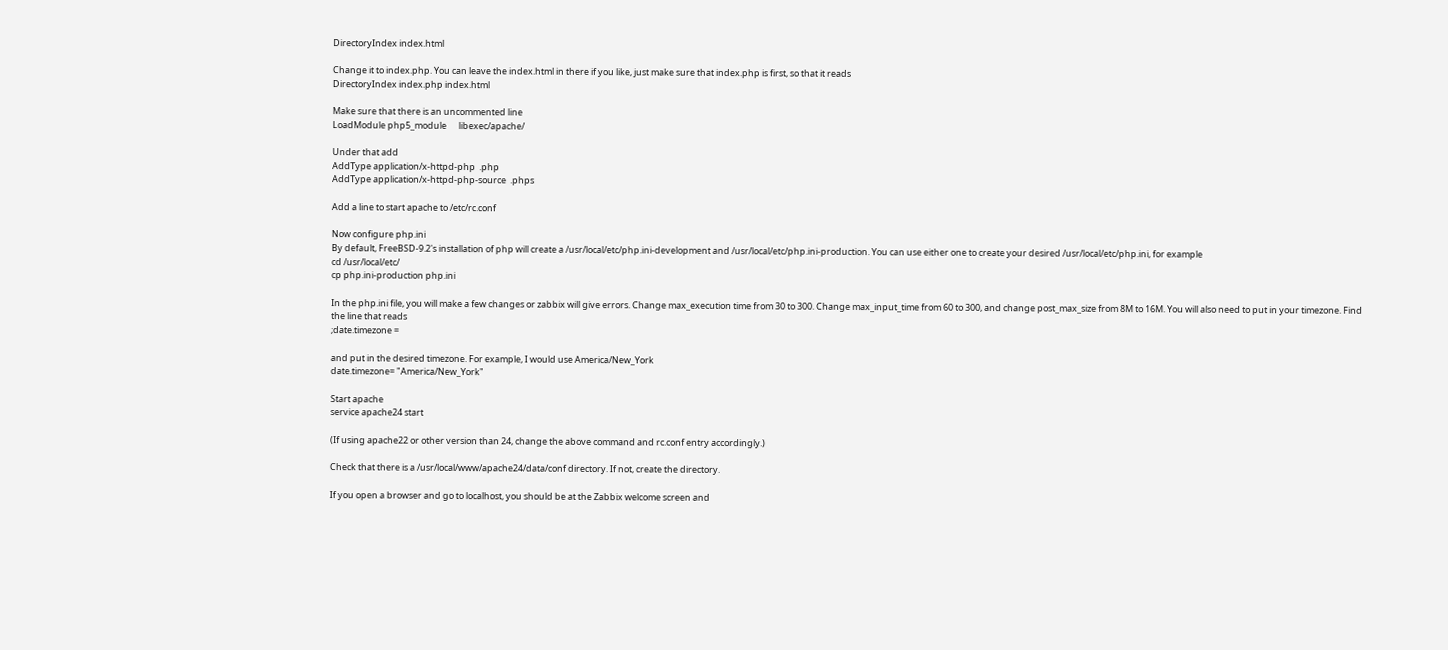DirectoryIndex index.html

Change it to index.php. You can leave the index.html in there if you like, just make sure that index.php is first, so that it reads
DirectoryIndex index.php index.html

Make sure that there is an uncommented line
LoadModule php5_module      libexec/apache/

Under that add
AddType application/x-httpd-php  .php
AddType application/x-httpd-php-source  .phps

Add a line to start apache to /etc/rc.conf

Now configure php.ini
By default, FreeBSD-9.2's installation of php will create a /usr/local/etc/php.ini-development and /usr/local/etc/php.ini-production. You can use either one to create your desired /usr/local/etc/php.ini, for example
cd /usr/local/etc/
cp php.ini-production php.ini

In the php.ini file, you will make a few changes or zabbix will give errors. Change max_execution time from 30 to 300. Change max_input_time from 60 to 300, and change post_max_size from 8M to 16M. You will also need to put in your timezone. Find the line that reads
;date.timezone =

and put in the desired timezone. For example, I would use America/New_York
date.timezone= "America/New_York"

Start apache
service apache24 start

(If using apache22 or other version than 24, change the above command and rc.conf entry accordingly.)

Check that there is a /usr/local/www/apache24/data/conf directory. If not, create the directory.

If you open a browser and go to localhost, you should be at the Zabbix welcome screen and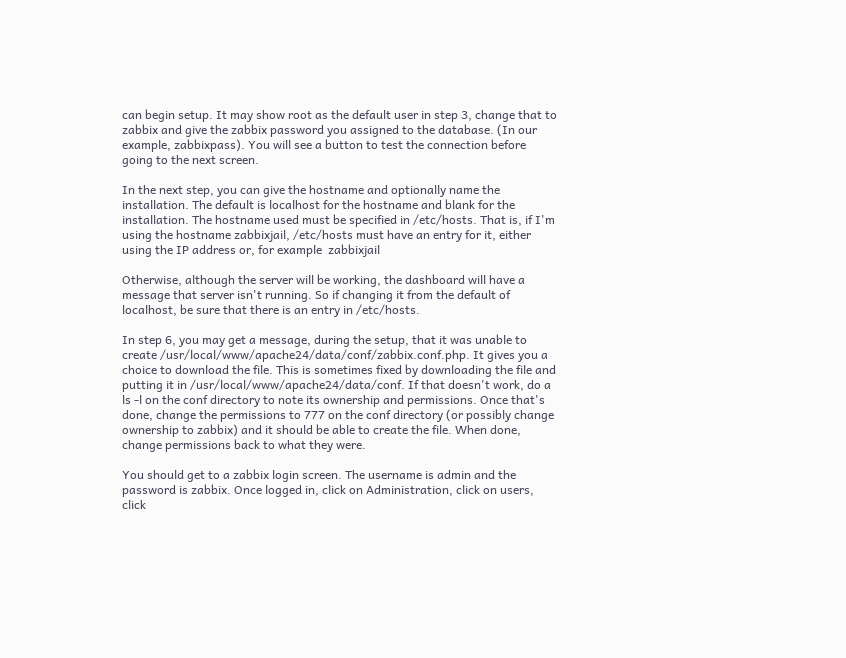can begin setup. It may show root as the default user in step 3, change that to zabbix and give the zabbix password you assigned to the database. (In our example, zabbixpass). You will see a button to test the connection before going to the next screen.

In the next step, you can give the hostname and optionally name the installation. The default is localhost for the hostname and blank for the installation. The hostname used must be specified in /etc/hosts. That is, if I'm using the hostname zabbixjail, /etc/hosts must have an entry for it, either using the IP address or, for example  zabbixjail

Otherwise, although the server will be working, the dashboard will have a message that server isn't running. So if changing it from the default of localhost, be sure that there is an entry in /etc/hosts.

In step 6, you may get a message, during the setup, that it was unable to create /usr/local/www/apache24/data/conf/zabbix.conf.php. It gives you a choice to download the file. This is sometimes fixed by downloading the file and putting it in /usr/local/www/apache24/data/conf. If that doesn't work, do a ls -l on the conf directory to note its ownership and permissions. Once that's done, change the permissions to 777 on the conf directory (or possibly change ownership to zabbix) and it should be able to create the file. When done, change permissions back to what they were.

You should get to a zabbix login screen. The username is admin and the password is zabbix. Once logged in, click on Administration, click on users, click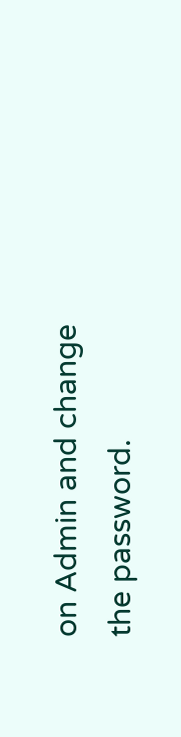on Admin and change the password.